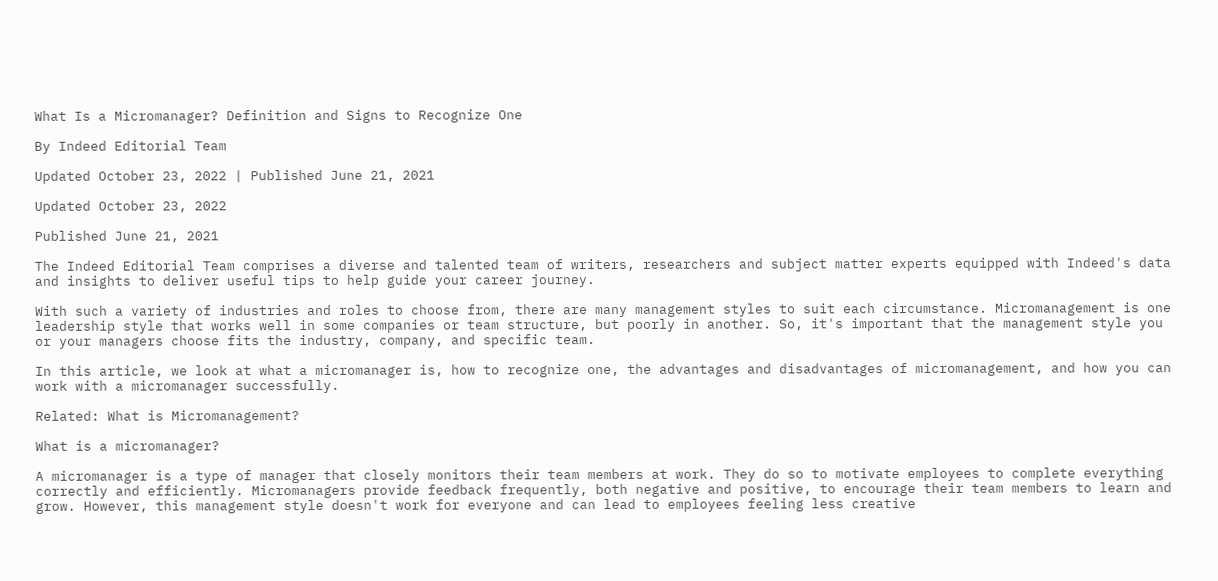What Is a Micromanager? Definition and Signs to Recognize One

By Indeed Editorial Team

Updated October 23, 2022 | Published June 21, 2021

Updated October 23, 2022

Published June 21, 2021

The Indeed Editorial Team comprises a diverse and talented team of writers, researchers and subject matter experts equipped with Indeed's data and insights to deliver useful tips to help guide your career journey.

With such a variety of industries and roles to choose from, there are many management styles to suit each circumstance. Micromanagement is one leadership style that works well in some companies or team structure, but poorly in another. So, it's important that the management style you or your managers choose fits the industry, company, and specific team.

In this article, we look at what a micromanager is, how to recognize one, the advantages and disadvantages of micromanagement, and how you can work with a micromanager successfully.

Related: What is Micromanagement?

What is a micromanager?

A micromanager is a type of manager that closely monitors their team members at work. They do so to motivate employees to complete everything correctly and efficiently. Micromanagers provide feedback frequently, both negative and positive, to encourage their team members to learn and grow. However, this management style doesn't work for everyone and can lead to employees feeling less creative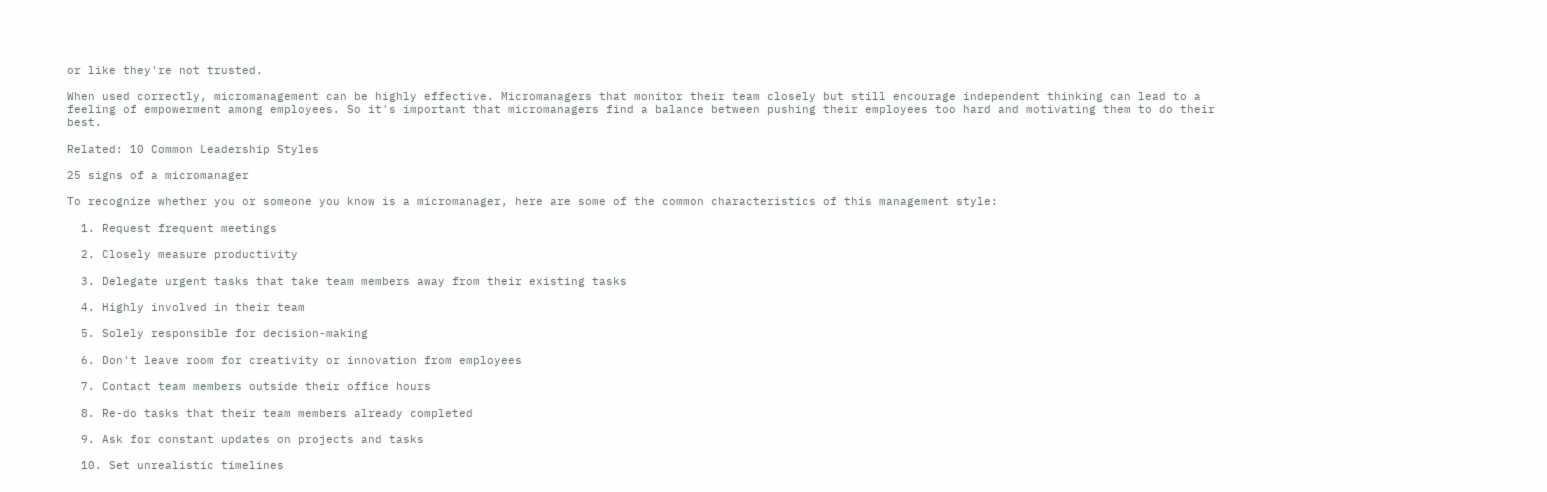or like they're not trusted.

When used correctly, micromanagement can be highly effective. Micromanagers that monitor their team closely but still encourage independent thinking can lead to a feeling of empowerment among employees. So it's important that micromanagers find a balance between pushing their employees too hard and motivating them to do their best.

Related: 10 Common Leadership Styles

25 signs of a micromanager

To recognize whether you or someone you know is a micromanager, here are some of the common characteristics of this management style:

  1. Request frequent meetings

  2. Closely measure productivity

  3. Delegate urgent tasks that take team members away from their existing tasks

  4. Highly involved in their team

  5. Solely responsible for decision-making

  6. Don't leave room for creativity or innovation from employees

  7. Contact team members outside their office hours

  8. Re-do tasks that their team members already completed

  9. Ask for constant updates on projects and tasks

  10. Set unrealistic timelines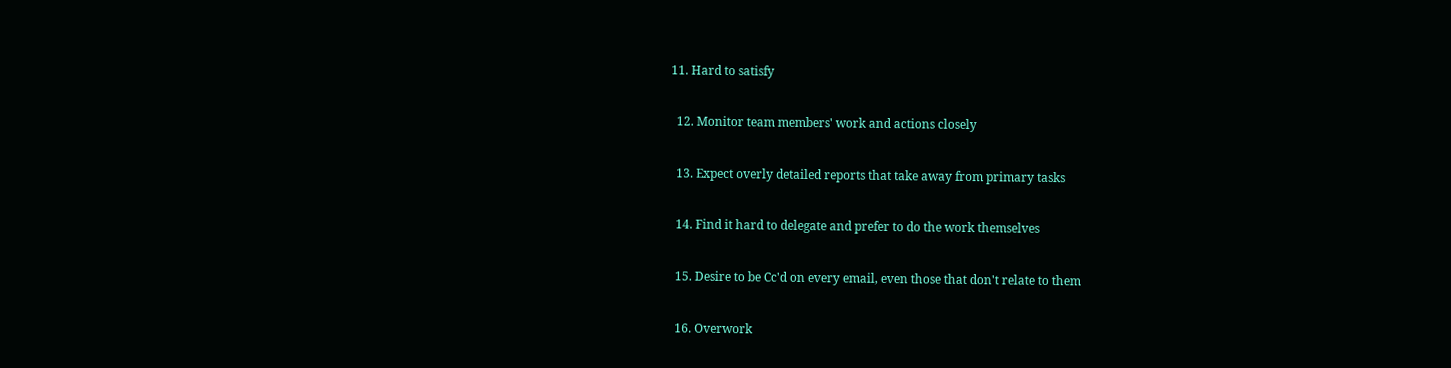11. Hard to satisfy

  12. Monitor team members' work and actions closely

  13. Expect overly detailed reports that take away from primary tasks

  14. Find it hard to delegate and prefer to do the work themselves

  15. Desire to be Cc'd on every email, even those that don't relate to them

  16. Overwork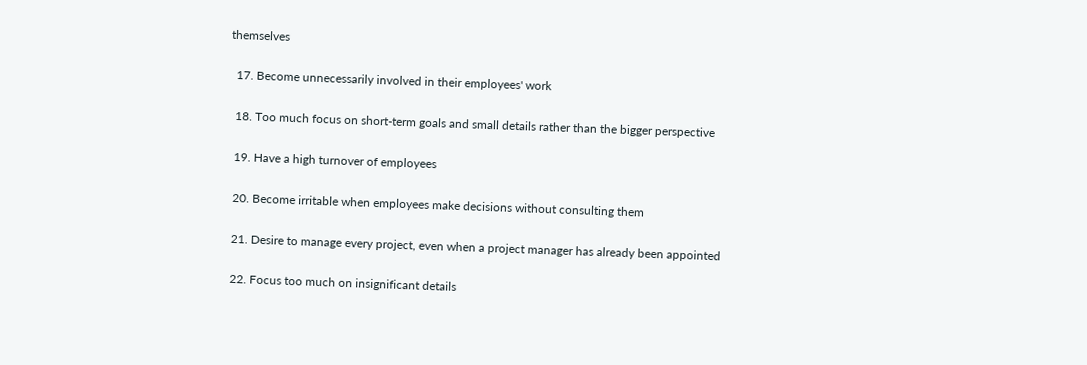themselves

  17. Become unnecessarily involved in their employees' work

  18. Too much focus on short-term goals and small details rather than the bigger perspective

  19. Have a high turnover of employees

  20. Become irritable when employees make decisions without consulting them

  21. Desire to manage every project, even when a project manager has already been appointed

  22. Focus too much on insignificant details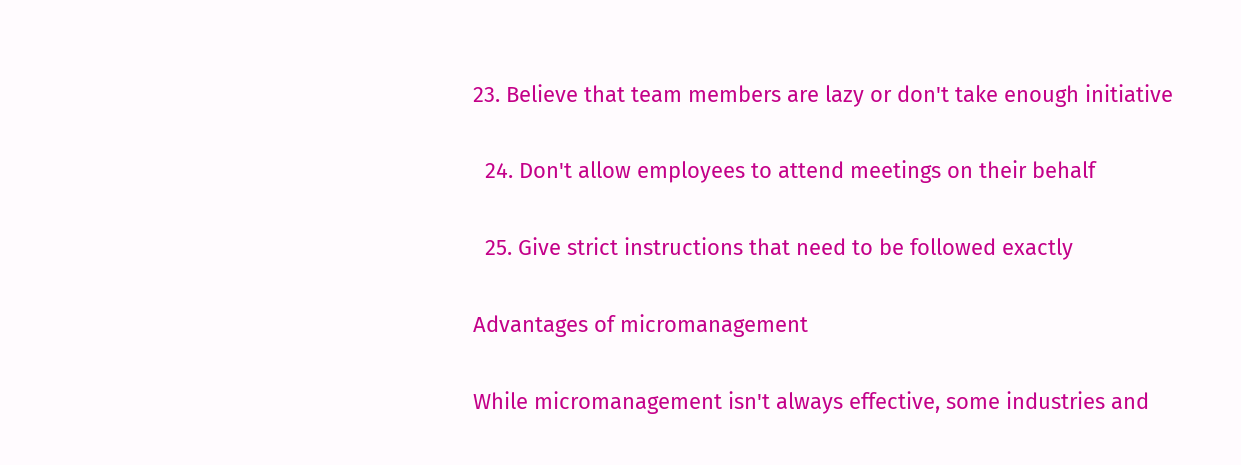23. Believe that team members are lazy or don't take enough initiative

  24. Don't allow employees to attend meetings on their behalf

  25. Give strict instructions that need to be followed exactly

Advantages of micromanagement

While micromanagement isn't always effective, some industries and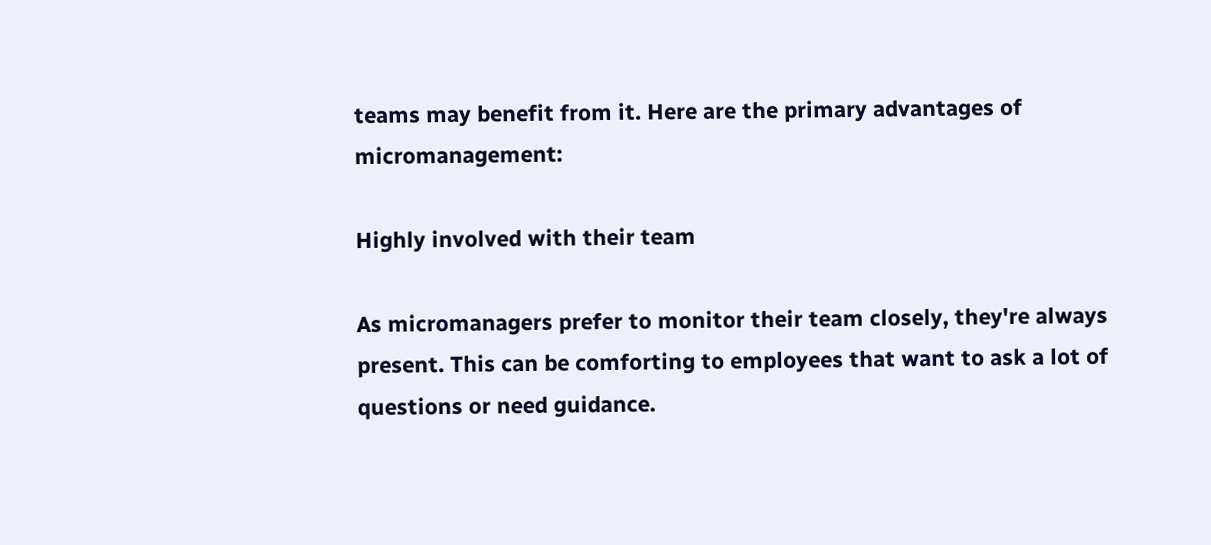teams may benefit from it. Here are the primary advantages of micromanagement:

Highly involved with their team

As micromanagers prefer to monitor their team closely, they're always present. This can be comforting to employees that want to ask a lot of questions or need guidance.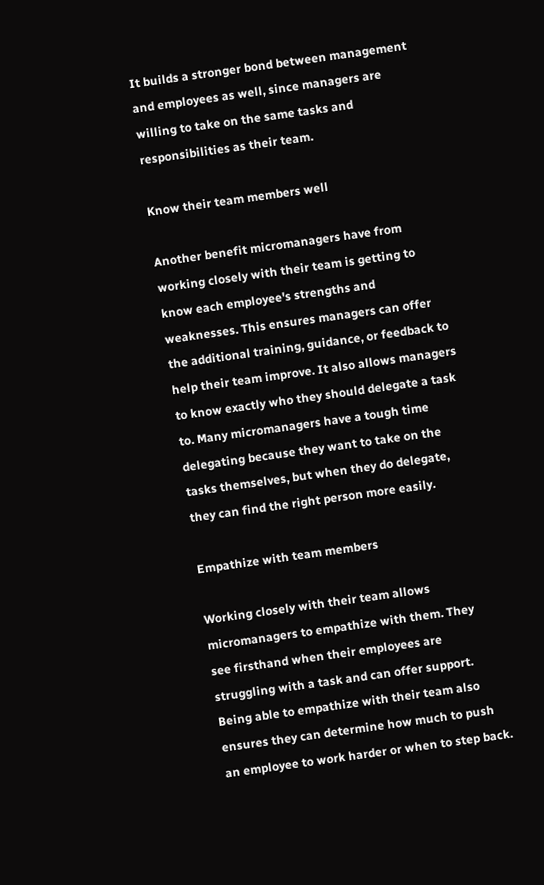It builds a stronger bond between management and employees as well, since managers are willing to take on the same tasks and responsibilities as their team.

Know their team members well

Another benefit micromanagers have from working closely with their team is getting to know each employee's strengths and weaknesses. This ensures managers can offer the additional training, guidance, or feedback to help their team improve. It also allows managers to know exactly who they should delegate a task to. Many micromanagers have a tough time delegating because they want to take on the tasks themselves, but when they do delegate, they can find the right person more easily.

Empathize with team members

Working closely with their team allows micromanagers to empathize with them. They see firsthand when their employees are struggling with a task and can offer support. Being able to empathize with their team also ensures they can determine how much to push an employee to work harder or when to step back.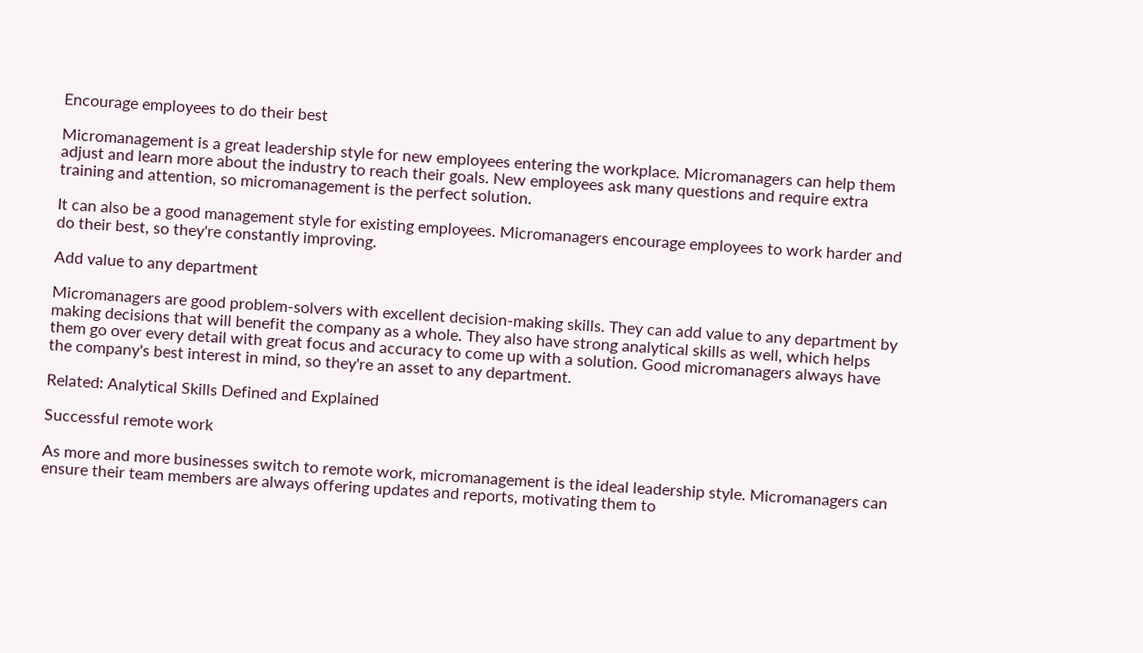Encourage employees to do their best

Micromanagement is a great leadership style for new employees entering the workplace. Micromanagers can help them adjust and learn more about the industry to reach their goals. New employees ask many questions and require extra training and attention, so micromanagement is the perfect solution.

It can also be a good management style for existing employees. Micromanagers encourage employees to work harder and do their best, so they're constantly improving.

Add value to any department

Micromanagers are good problem-solvers with excellent decision-making skills. They can add value to any department by making decisions that will benefit the company as a whole. They also have strong analytical skills as well, which helps them go over every detail with great focus and accuracy to come up with a solution. Good micromanagers always have the company's best interest in mind, so they're an asset to any department.

Related: Analytical Skills Defined and Explained

Successful remote work

As more and more businesses switch to remote work, micromanagement is the ideal leadership style. Micromanagers can ensure their team members are always offering updates and reports, motivating them to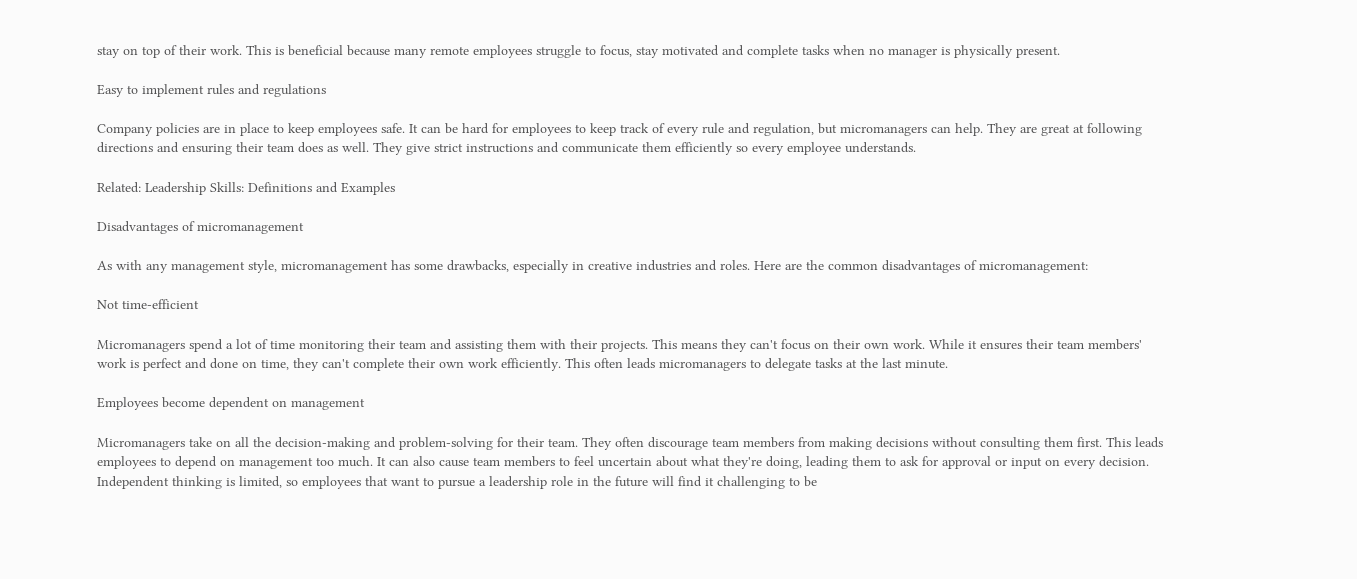stay on top of their work. This is beneficial because many remote employees struggle to focus, stay motivated and complete tasks when no manager is physically present.

Easy to implement rules and regulations

Company policies are in place to keep employees safe. It can be hard for employees to keep track of every rule and regulation, but micromanagers can help. They are great at following directions and ensuring their team does as well. They give strict instructions and communicate them efficiently so every employee understands.

Related: Leadership Skills: Definitions and Examples

Disadvantages of micromanagement

As with any management style, micromanagement has some drawbacks, especially in creative industries and roles. Here are the common disadvantages of micromanagement:

Not time-efficient

Micromanagers spend a lot of time monitoring their team and assisting them with their projects. This means they can't focus on their own work. While it ensures their team members' work is perfect and done on time, they can't complete their own work efficiently. This often leads micromanagers to delegate tasks at the last minute.

Employees become dependent on management

Micromanagers take on all the decision-making and problem-solving for their team. They often discourage team members from making decisions without consulting them first. This leads employees to depend on management too much. It can also cause team members to feel uncertain about what they're doing, leading them to ask for approval or input on every decision. Independent thinking is limited, so employees that want to pursue a leadership role in the future will find it challenging to be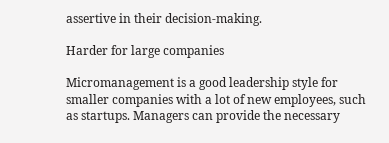assertive in their decision-making.

Harder for large companies

Micromanagement is a good leadership style for smaller companies with a lot of new employees, such as startups. Managers can provide the necessary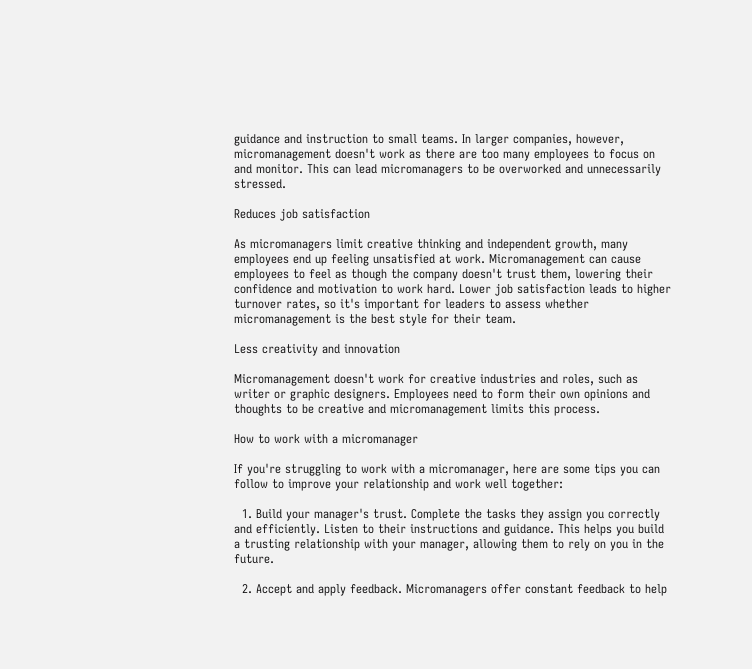guidance and instruction to small teams. In larger companies, however, micromanagement doesn't work as there are too many employees to focus on and monitor. This can lead micromanagers to be overworked and unnecessarily stressed.

Reduces job satisfaction

As micromanagers limit creative thinking and independent growth, many employees end up feeling unsatisfied at work. Micromanagement can cause employees to feel as though the company doesn't trust them, lowering their confidence and motivation to work hard. Lower job satisfaction leads to higher turnover rates, so it's important for leaders to assess whether micromanagement is the best style for their team.

Less creativity and innovation

Micromanagement doesn't work for creative industries and roles, such as writer or graphic designers. Employees need to form their own opinions and thoughts to be creative and micromanagement limits this process.

How to work with a micromanager

If you're struggling to work with a micromanager, here are some tips you can follow to improve your relationship and work well together:

  1. Build your manager's trust. Complete the tasks they assign you correctly and efficiently. Listen to their instructions and guidance. This helps you build a trusting relationship with your manager, allowing them to rely on you in the future.

  2. Accept and apply feedback. Micromanagers offer constant feedback to help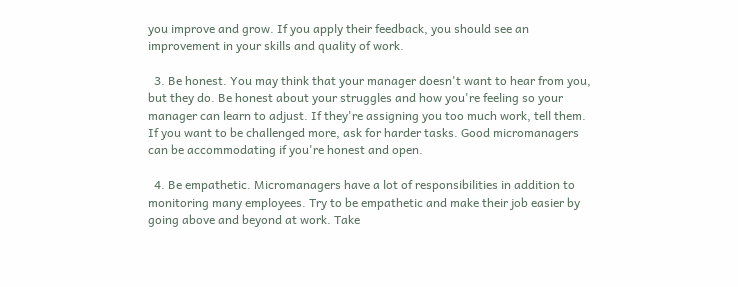you improve and grow. If you apply their feedback, you should see an improvement in your skills and quality of work.

  3. Be honest. You may think that your manager doesn't want to hear from you, but they do. Be honest about your struggles and how you're feeling so your manager can learn to adjust. If they're assigning you too much work, tell them. If you want to be challenged more, ask for harder tasks. Good micromanagers can be accommodating if you're honest and open.

  4. Be empathetic. Micromanagers have a lot of responsibilities in addition to monitoring many employees. Try to be empathetic and make their job easier by going above and beyond at work. Take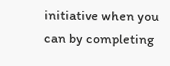initiative when you can by completing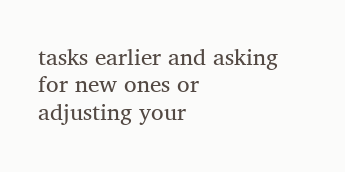tasks earlier and asking for new ones or adjusting your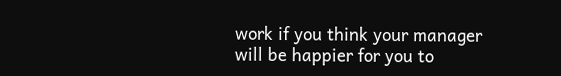work if you think your manager will be happier for you to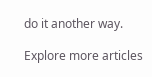do it another way.

Explore more articles